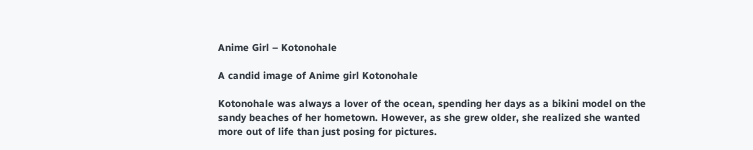Anime Girl – Kotonohale

A candid image of Anime girl Kotonohale

Kotonohale was always a lover of the ocean, spending her days as a bikini model on the sandy beaches of her hometown. However, as she grew older, she realized she wanted more out of life than just posing for pictures.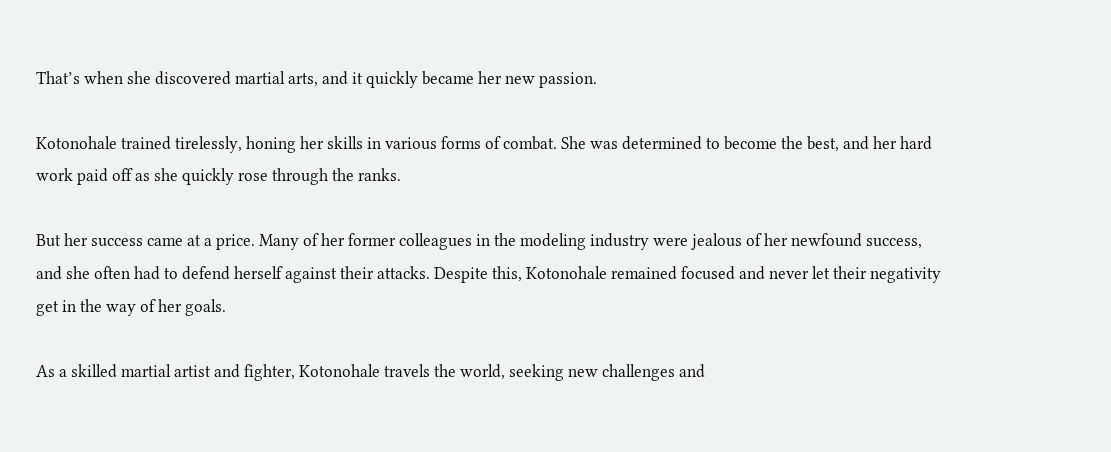That’s when she discovered martial arts, and it quickly became her new passion.

Kotonohale trained tirelessly, honing her skills in various forms of combat. She was determined to become the best, and her hard work paid off as she quickly rose through the ranks.

But her success came at a price. Many of her former colleagues in the modeling industry were jealous of her newfound success, and she often had to defend herself against their attacks. Despite this, Kotonohale remained focused and never let their negativity get in the way of her goals.

As a skilled martial artist and fighter, Kotonohale travels the world, seeking new challenges and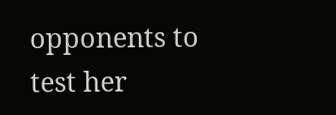opponents to test her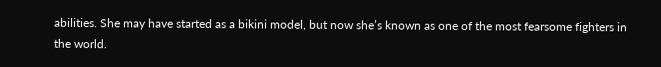abilities. She may have started as a bikini model, but now she’s known as one of the most fearsome fighters in the world.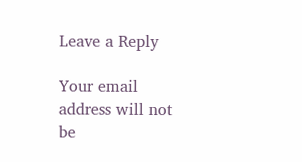Leave a Reply

Your email address will not be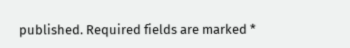published. Required fields are marked *